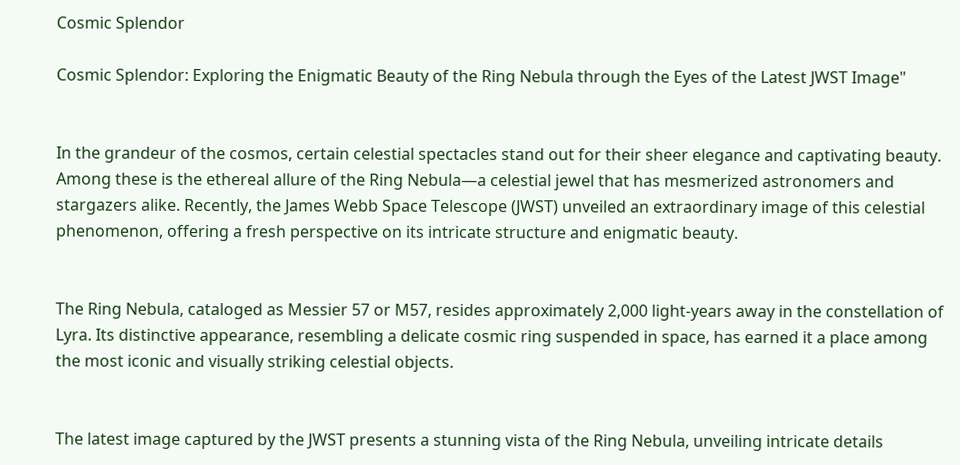Cosmic Splendor

Cosmic Splendor: Exploring the Enigmatic Beauty of the Ring Nebula through the Eyes of the Latest JWST Image"


In the grandeur of the cosmos, certain celestial spectacles stand out for their sheer elegance and captivating beauty. Among these is the ethereal allure of the Ring Nebula—a celestial jewel that has mesmerized astronomers and stargazers alike. Recently, the James Webb Space Telescope (JWST) unveiled an extraordinary image of this celestial phenomenon, offering a fresh perspective on its intricate structure and enigmatic beauty.


The Ring Nebula, cataloged as Messier 57 or M57, resides approximately 2,000 light-years away in the constellation of Lyra. Its distinctive appearance, resembling a delicate cosmic ring suspended in space, has earned it a place among the most iconic and visually striking celestial objects.


The latest image captured by the JWST presents a stunning vista of the Ring Nebula, unveiling intricate details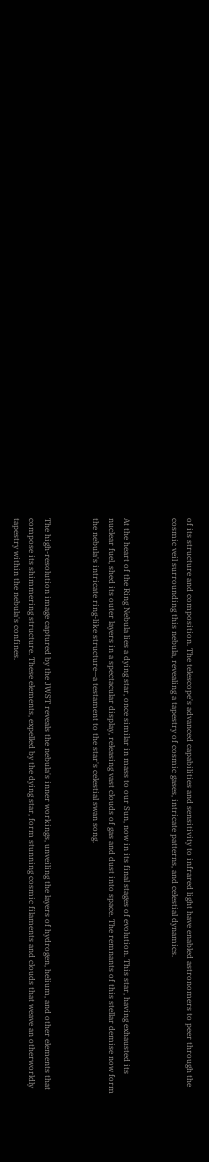of its structure and composition. The telescope's advanced capabilities and sensitivity to infrared light have enabled astronomers to peer through the cosmic veil surrounding this nebula, revealing a tapestry of cosmic gases, intricate patterns, and celestial dynamics.


At the heart of the Ring Nebula lies a dying star, once similar in mass to our Sun, now in its final stages of evolution. This star, having exhausted its nuclear fuel, shed its outer layers in a spectacular display, releasing vast clouds of gas and dust into space. The remnants of this stellar demise now form the nebula's intricate ring-like structure—a testament to the star's celestial swan song.


The high-resolution image captured by the JWST reveals the nebula's inner workings, unveiling the layers of hydrogen, helium, and other elements that compose its shimmering structure. These elements, expelled by the dying star, form stunning cosmic filaments and clouds that weave an otherworldly tapestry within the nebula's confines.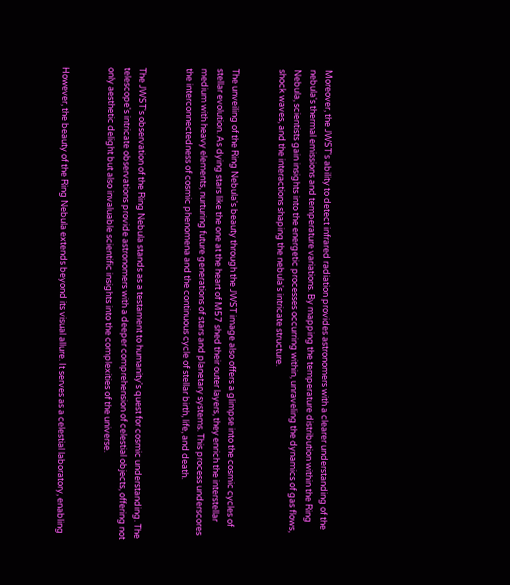Moreover, the JWST's ability to detect infrared radiation provides astronomers with a clearer understanding of the nebula's thermal emissions and temperature variations. By mapping the temperature distribution within the Ring Nebula, scientists gain insights into the energetic processes occurring within, unraveling the dynamics of gas flows, shock waves, and the interactions shaping the nebula's intricate structure.


The unveiling of the Ring Nebula's beauty through the JWST image also offers a glimpse into the cosmic cycles of stellar evolution. As dying stars like the one at the heart of M57 shed their outer layers, they enrich the interstellar medium with heavy elements, nurturing future generations of stars and planetary systems. This process underscores the interconnectedness of cosmic phenomena and the continuous cycle of stellar birth, life, and death.


The JWST's observation of the Ring Nebula stands as a testament to humanity's quest for cosmic understanding. The telescope's intricate observations provide astronomers with a deeper comprehension of celestial objects, offering not only aesthetic delight but also invaluable scientific insights into the complexities of the universe.


However, the beauty of the Ring Nebula extends beyond its visual allure. It serves as a celestial laboratory, enabling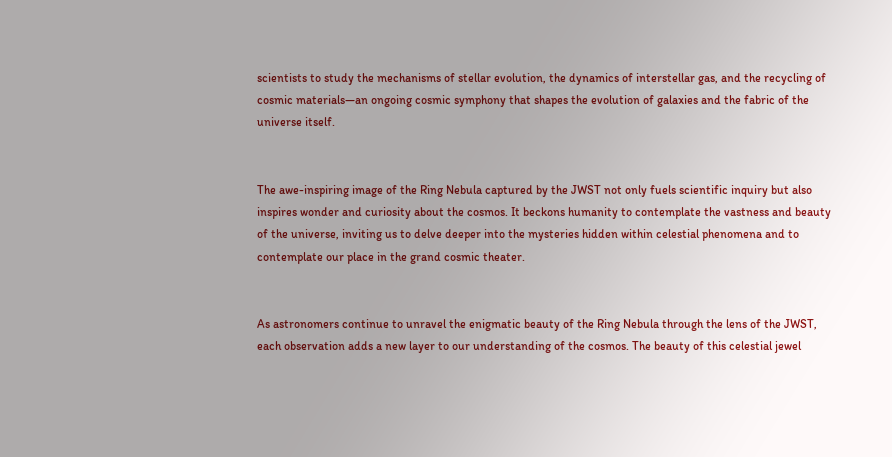scientists to study the mechanisms of stellar evolution, the dynamics of interstellar gas, and the recycling of cosmic materials—an ongoing cosmic symphony that shapes the evolution of galaxies and the fabric of the universe itself.


The awe-inspiring image of the Ring Nebula captured by the JWST not only fuels scientific inquiry but also inspires wonder and curiosity about the cosmos. It beckons humanity to contemplate the vastness and beauty of the universe, inviting us to delve deeper into the mysteries hidden within celestial phenomena and to contemplate our place in the grand cosmic theater.


As astronomers continue to unravel the enigmatic beauty of the Ring Nebula through the lens of the JWST, each observation adds a new layer to our understanding of the cosmos. The beauty of this celestial jewel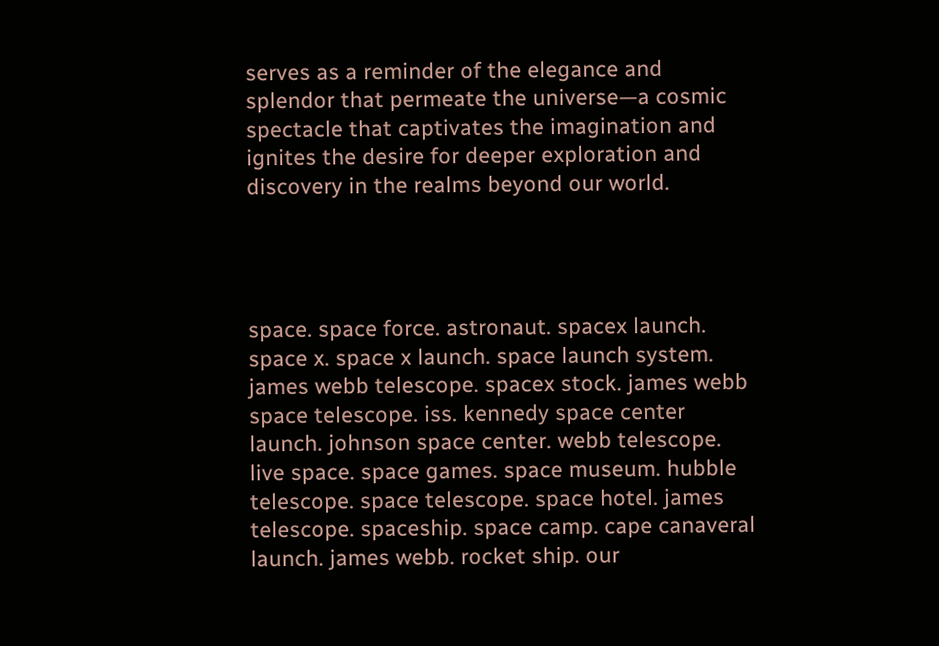serves as a reminder of the elegance and splendor that permeate the universe—a cosmic spectacle that captivates the imagination and ignites the desire for deeper exploration and discovery in the realms beyond our world.




space. space force. astronaut. spacex launch. space x. space x launch. space launch system. james webb telescope. spacex stock. james webb space telescope. iss. kennedy space center launch. johnson space center. webb telescope. live space. space games. space museum. hubble telescope. space telescope. space hotel. james telescope. spaceship. space camp. cape canaveral launch. james webb. rocket ship. our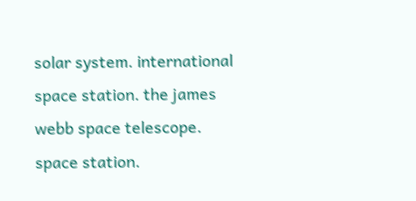solar system. international space station. the james webb space telescope. space station.